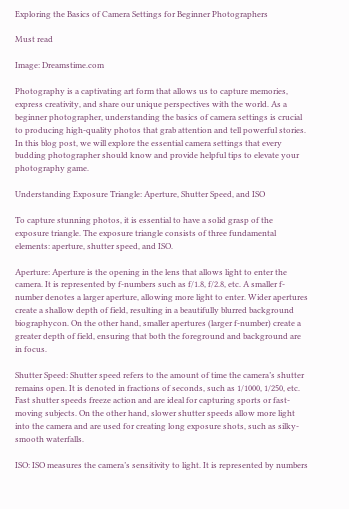Exploring the Basics of Camera Settings for Beginner Photographers

Must read

Image: Dreamstime.com

Photography is a captivating art form that allows us to capture memories, express creativity, and share our unique perspectives with the world. As a beginner photographer, understanding the basics of camera settings is crucial to producing high-quality photos that grab attention and tell powerful stories. In this blog post, we will explore the essential camera settings that every budding photographer should know and provide helpful tips to elevate your photography game.

Understanding Exposure Triangle: Aperture, Shutter Speed, and ISO

To capture stunning photos, it is essential to have a solid grasp of the exposure triangle. The exposure triangle consists of three fundamental elements: aperture, shutter speed, and ISO.

Aperture: Aperture is the opening in the lens that allows light to enter the camera. It is represented by f-numbers such as f/1.8, f/2.8, etc. A smaller f-number denotes a larger aperture, allowing more light to enter. Wider apertures create a shallow depth of field, resulting in a beautifully blurred background biographycon. On the other hand, smaller apertures (larger f-number) create a greater depth of field, ensuring that both the foreground and background are in focus.

Shutter Speed: Shutter speed refers to the amount of time the camera’s shutter remains open. It is denoted in fractions of seconds, such as 1/1000, 1/250, etc. Fast shutter speeds freeze action and are ideal for capturing sports or fast-moving subjects. On the other hand, slower shutter speeds allow more light into the camera and are used for creating long exposure shots, such as silky-smooth waterfalls.

ISO: ISO measures the camera’s sensitivity to light. It is represented by numbers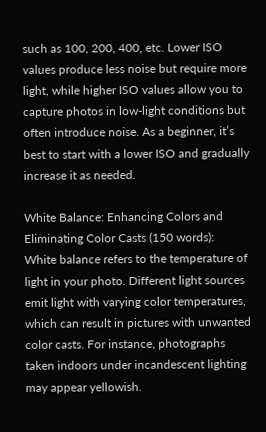such as 100, 200, 400, etc. Lower ISO values produce less noise but require more light, while higher ISO values allow you to capture photos in low-light conditions but often introduce noise. As a beginner, it’s best to start with a lower ISO and gradually increase it as needed.

White Balance: Enhancing Colors and Eliminating Color Casts (150 words):
White balance refers to the temperature of light in your photo. Different light sources emit light with varying color temperatures, which can result in pictures with unwanted color casts. For instance, photographs taken indoors under incandescent lighting may appear yellowish.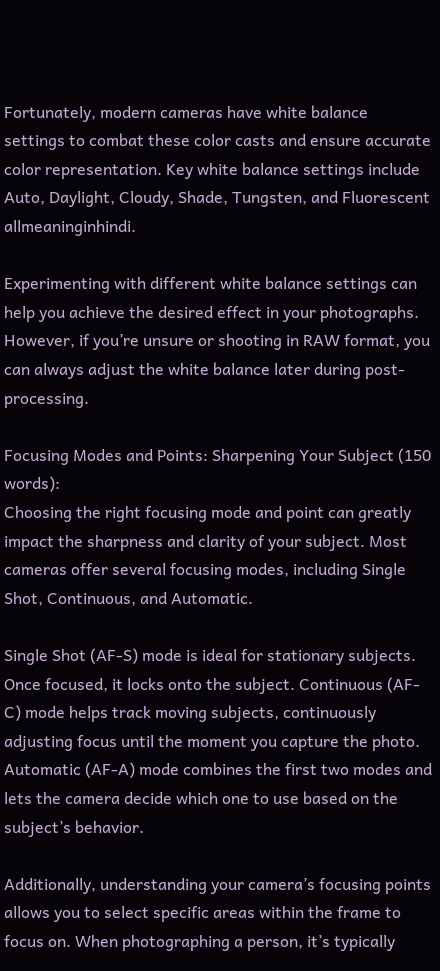Fortunately, modern cameras have white balance settings to combat these color casts and ensure accurate color representation. Key white balance settings include Auto, Daylight, Cloudy, Shade, Tungsten, and Fluorescent allmeaninginhindi.

Experimenting with different white balance settings can help you achieve the desired effect in your photographs. However, if you’re unsure or shooting in RAW format, you can always adjust the white balance later during post-processing.

Focusing Modes and Points: Sharpening Your Subject (150 words):
Choosing the right focusing mode and point can greatly impact the sharpness and clarity of your subject. Most cameras offer several focusing modes, including Single Shot, Continuous, and Automatic.

Single Shot (AF-S) mode is ideal for stationary subjects. Once focused, it locks onto the subject. Continuous (AF-C) mode helps track moving subjects, continuously adjusting focus until the moment you capture the photo. Automatic (AF-A) mode combines the first two modes and lets the camera decide which one to use based on the subject’s behavior.

Additionally, understanding your camera’s focusing points allows you to select specific areas within the frame to focus on. When photographing a person, it’s typically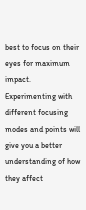best to focus on their eyes for maximum impact. Experimenting with different focusing modes and points will give you a better understanding of how they affect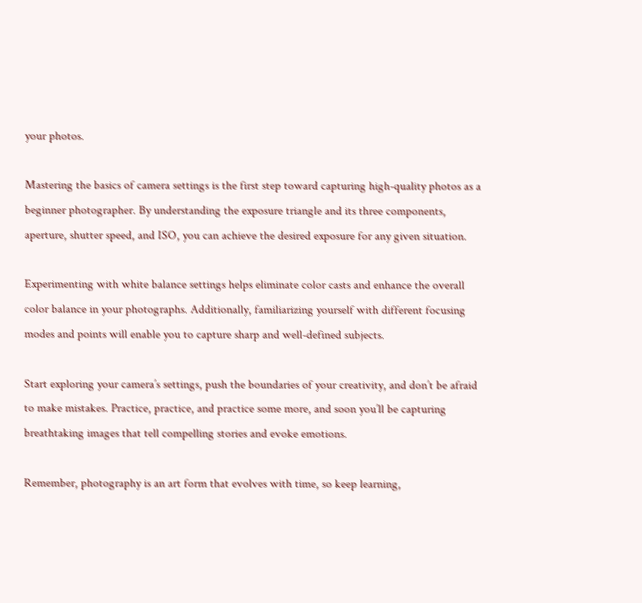your photos.

Mastering the basics of camera settings is the first step toward capturing high-quality photos as a beginner photographer. By understanding the exposure triangle and its three components, aperture, shutter speed, and ISO, you can achieve the desired exposure for any given situation.

Experimenting with white balance settings helps eliminate color casts and enhance the overall color balance in your photographs. Additionally, familiarizing yourself with different focusing modes and points will enable you to capture sharp and well-defined subjects.

Start exploring your camera’s settings, push the boundaries of your creativity, and don’t be afraid to make mistakes. Practice, practice, and practice some more, and soon you’ll be capturing breathtaking images that tell compelling stories and evoke emotions.

Remember, photography is an art form that evolves with time, so keep learning,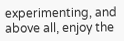experimenting, and above all, enjoy the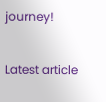journey!

Latest article